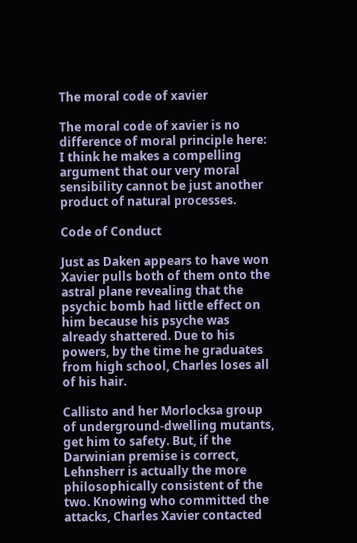The moral code of xavier

The moral code of xavier is no difference of moral principle here: I think he makes a compelling argument that our very moral sensibility cannot be just another product of natural processes.

Code of Conduct

Just as Daken appears to have won Xavier pulls both of them onto the astral plane revealing that the psychic bomb had little effect on him because his psyche was already shattered. Due to his powers, by the time he graduates from high school, Charles loses all of his hair.

Callisto and her Morlocksa group of underground-dwelling mutants, get him to safety. But, if the Darwinian premise is correct, Lehnsherr is actually the more philosophically consistent of the two. Knowing who committed the attacks, Charles Xavier contacted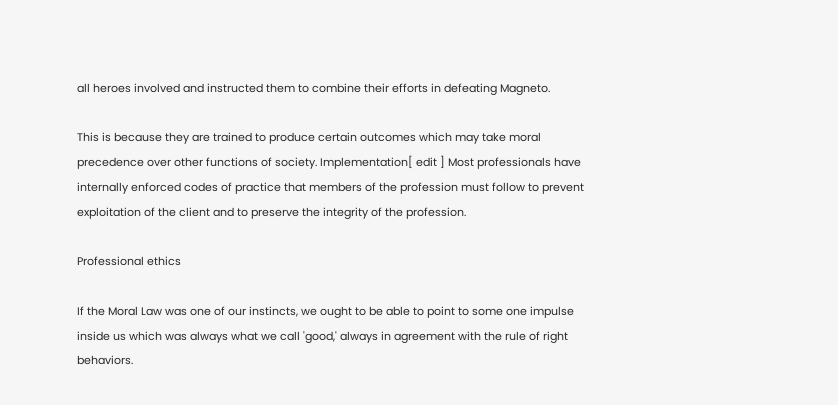all heroes involved and instructed them to combine their efforts in defeating Magneto.

This is because they are trained to produce certain outcomes which may take moral precedence over other functions of society. Implementation[ edit ] Most professionals have internally enforced codes of practice that members of the profession must follow to prevent exploitation of the client and to preserve the integrity of the profession.

Professional ethics

If the Moral Law was one of our instincts, we ought to be able to point to some one impulse inside us which was always what we call 'good,' always in agreement with the rule of right behaviors.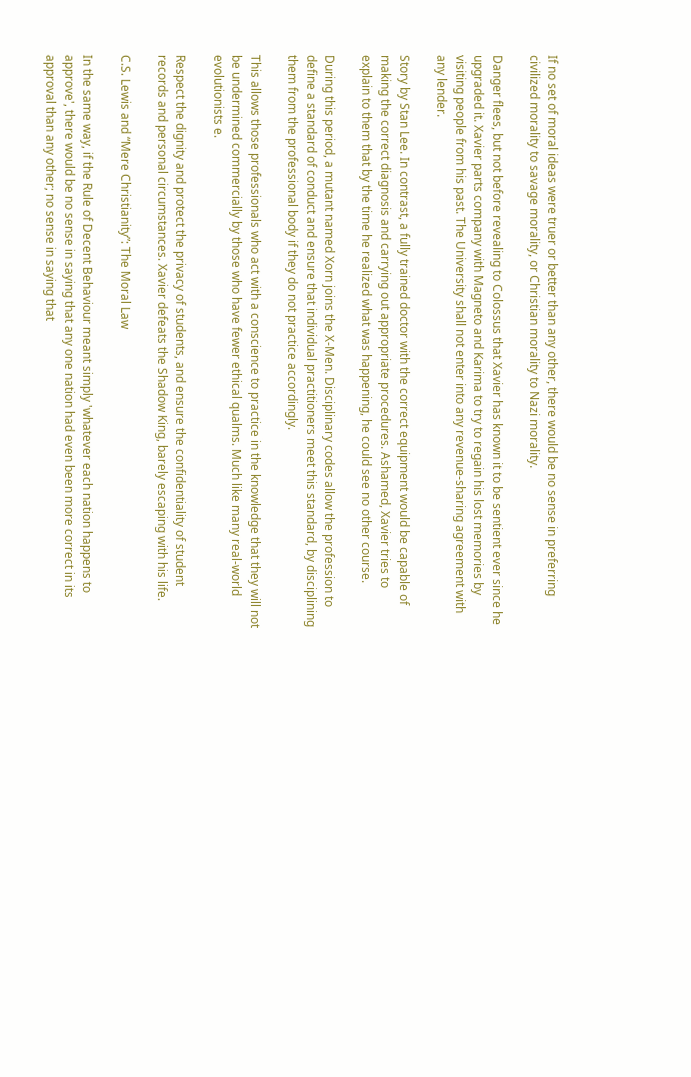If no set of moral ideas were truer or better than any other, there would be no sense in preferring civilized morality to savage morality, or Christian morality to Nazi morality.

Danger flees, but not before revealing to Colossus that Xavier has known it to be sentient ever since he upgraded it. Xavier parts company with Magneto and Karima to try to regain his lost memories by visiting people from his past. The University shall not enter into any revenue-sharing agreement with any lender.

Story by Stan Lee. In contrast, a fully trained doctor with the correct equipment would be capable of making the correct diagnosis and carrying out appropriate procedures. Ashamed, Xavier tries to explain to them that by the time he realized what was happening, he could see no other course.

During this period, a mutant named Xorn joins the X-Men. Disciplinary codes allow the profession to define a standard of conduct and ensure that individual practitioners meet this standard, by disciplining them from the professional body if they do not practice accordingly.

This allows those professionals who act with a conscience to practice in the knowledge that they will not be undermined commercially by those who have fewer ethical qualms. Much like many real-world evolutionists e.

Respect the dignity and protect the privacy of students, and ensure the confidentiality of student records and personal circumstances. Xavier defeats the Shadow King, barely escaping with his life.

C.S. Lewis and “Mere Christianity”: The Moral Law

In the same way, if the Rule of Decent Behaviour meant simply 'whatever each nation happens to approve', there would be no sense in saying that any one nation had even been more correct in its approval than any other; no sense in saying that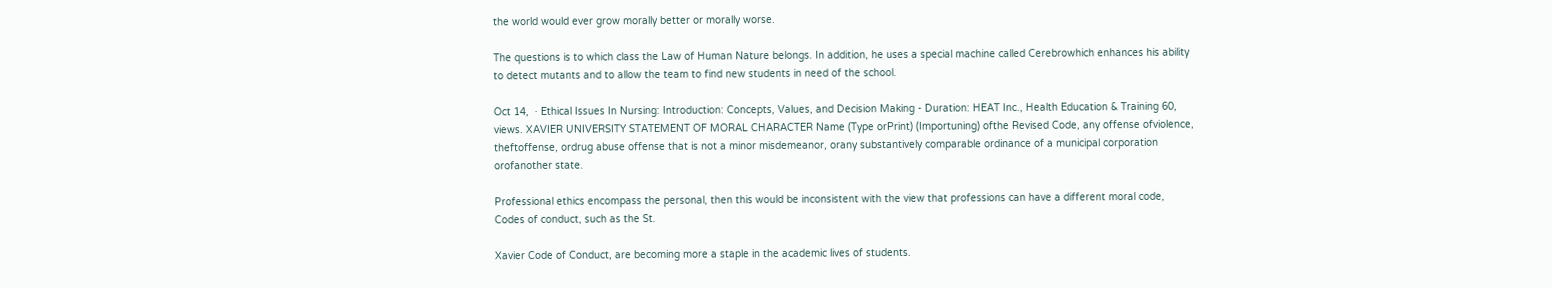the world would ever grow morally better or morally worse.

The questions is to which class the Law of Human Nature belongs. In addition, he uses a special machine called Cerebrowhich enhances his ability to detect mutants and to allow the team to find new students in need of the school.

Oct 14,  · Ethical Issues In Nursing: Introduction: Concepts, Values, and Decision Making - Duration: HEAT Inc., Health Education & Training 60, views. XAVIER UNIVERSITY STATEMENT OF MORAL CHARACTER Name (Type orPrint) (Importuning) ofthe Revised Code, any offense ofviolence, theftoffense, ordrug abuse offense that is not a minor misdemeanor, orany substantively comparable ordinance of a municipal corporation orofanother state.

Professional ethics encompass the personal, then this would be inconsistent with the view that professions can have a different moral code, Codes of conduct, such as the St.

Xavier Code of Conduct, are becoming more a staple in the academic lives of students.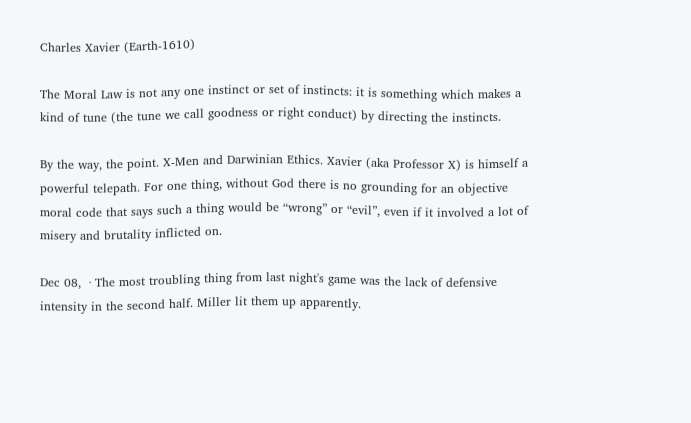Charles Xavier (Earth-1610)

The Moral Law is not any one instinct or set of instincts: it is something which makes a kind of tune (the tune we call goodness or right conduct) by directing the instincts.

By the way, the point. X-Men and Darwinian Ethics. Xavier (aka Professor X) is himself a powerful telepath. For one thing, without God there is no grounding for an objective moral code that says such a thing would be “wrong” or “evil”, even if it involved a lot of misery and brutality inflicted on.

Dec 08,  · The most troubling thing from last night's game was the lack of defensive intensity in the second half. Miller lit them up apparently.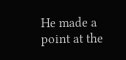He made a point at the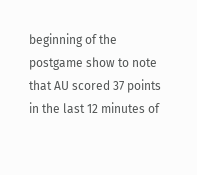beginning of the postgame show to note that AU scored 37 points in the last 12 minutes of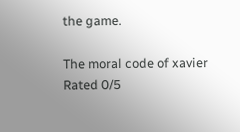the game.

The moral code of xavier
Rated 0/5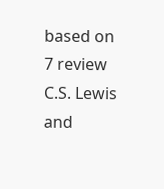based on 7 review
C.S. Lewis and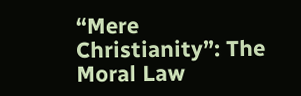“Mere Christianity”: The Moral Law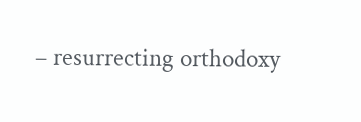– resurrecting orthodoxy